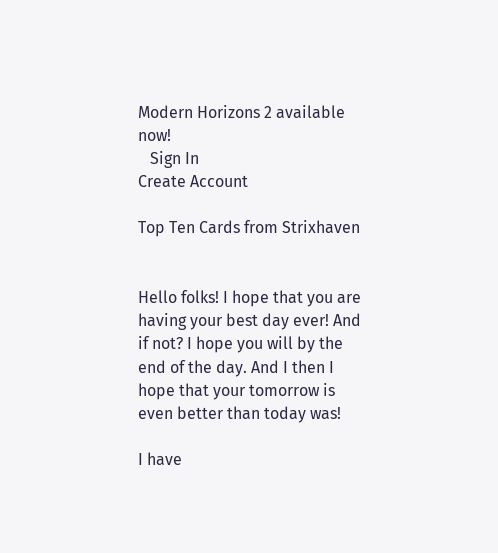Modern Horizons 2 available now!
   Sign In
Create Account

Top Ten Cards from Strixhaven


Hello folks! I hope that you are having your best day ever! And if not? I hope you will by the end of the day. And I then I hope that your tomorrow is even better than today was!

I have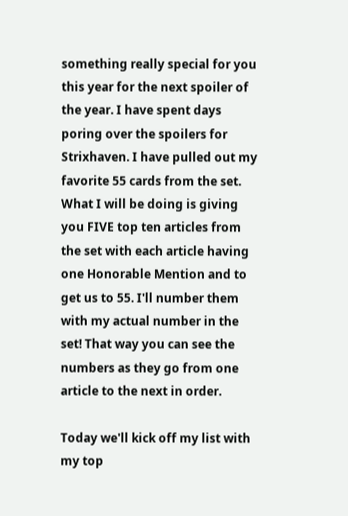something really special for you this year for the next spoiler of the year. I have spent days poring over the spoilers for Strixhaven. I have pulled out my favorite 55 cards from the set. What I will be doing is giving you FIVE top ten articles from the set with each article having one Honorable Mention and to get us to 55. I'll number them with my actual number in the set! That way you can see the numbers as they go from one article to the next in order.

Today we'll kick off my list with my top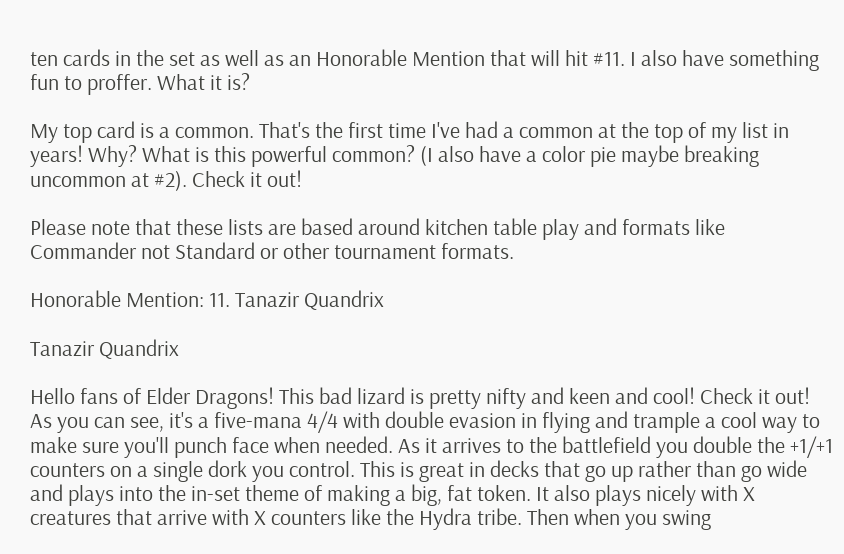ten cards in the set as well as an Honorable Mention that will hit #11. I also have something fun to proffer. What it is?

My top card is a common. That's the first time I've had a common at the top of my list in years! Why? What is this powerful common? (I also have a color pie maybe breaking uncommon at #2). Check it out!

Please note that these lists are based around kitchen table play and formats like Commander not Standard or other tournament formats.

Honorable Mention: 11. Tanazir Quandrix

Tanazir Quandrix

Hello fans of Elder Dragons! This bad lizard is pretty nifty and keen and cool! Check it out! As you can see, it's a five-mana 4/4 with double evasion in flying and trample a cool way to make sure you'll punch face when needed. As it arrives to the battlefield you double the +1/+1 counters on a single dork you control. This is great in decks that go up rather than go wide and plays into the in-set theme of making a big, fat token. It also plays nicely with X creatures that arrive with X counters like the Hydra tribe. Then when you swing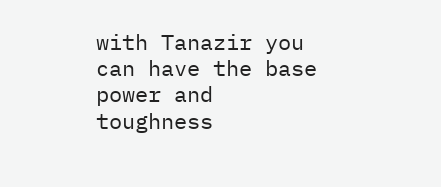with Tanazir you can have the base power and toughness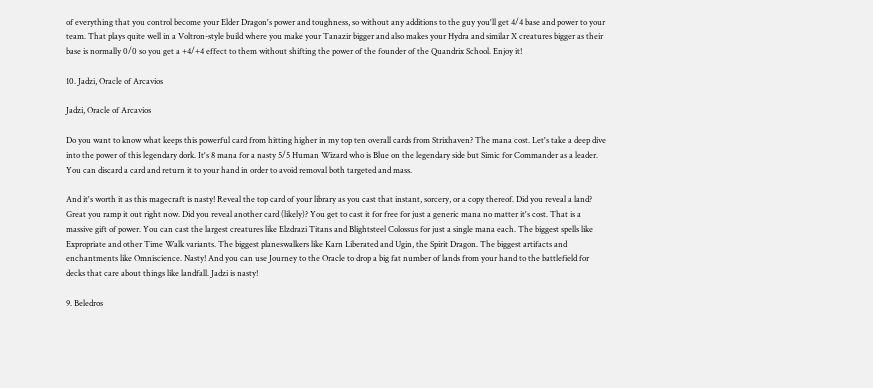of everything that you control become your Elder Dragon's power and toughness, so without any additions to the guy you'll get 4/4 base and power to your team. That plays quite well in a Voltron-style build where you make your Tanazir bigger and also makes your Hydra and similar X creatures bigger as their base is normally 0/0 so you get a +4/+4 effect to them without shifting the power of the founder of the Quandrix School. Enjoy it!

10. Jadzi, Oracle of Arcavios

Jadzi, Oracle of Arcavios

Do you want to know what keeps this powerful card from hitting higher in my top ten overall cards from Strixhaven? The mana cost. Let's take a deep dive into the power of this legendary dork. It's 8 mana for a nasty 5/5 Human Wizard who is Blue on the legendary side but Simic for Commander as a leader. You can discard a card and return it to your hand in order to avoid removal both targeted and mass.

And it's worth it as this magecraft is nasty! Reveal the top card of your library as you cast that instant, sorcery, or a copy thereof. Did you reveal a land? Great you ramp it out right now. Did you reveal another card (likely)? You get to cast it for free for just a generic mana no matter it's cost. That is a massive gift of power. You can cast the largest creatures like Elzdrazi Titans and Blightsteel Colossus for just a single mana each. The biggest spells like Expropriate and other Time Walk variants. The biggest planeswalkers like Karn Liberated and Ugin, the Spirit Dragon. The biggest artifacts and enchantments like Omniscience. Nasty! And you can use Journey to the Oracle to drop a big fat number of lands from your hand to the battlefield for decks that care about things like landfall. Jadzi is nasty!

9. Beledros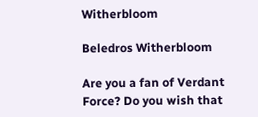Witherbloom

Beledros Witherbloom

Are you a fan of Verdant Force? Do you wish that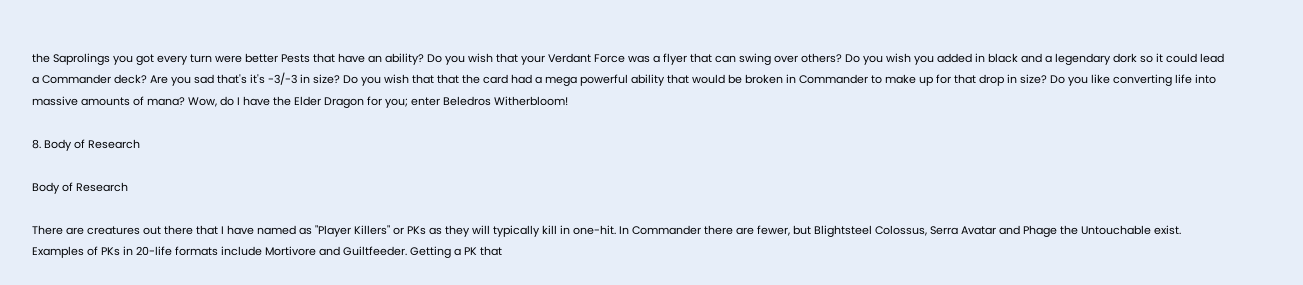the Saprolings you got every turn were better Pests that have an ability? Do you wish that your Verdant Force was a flyer that can swing over others? Do you wish you added in black and a legendary dork so it could lead a Commander deck? Are you sad that's it's -3/-3 in size? Do you wish that that the card had a mega powerful ability that would be broken in Commander to make up for that drop in size? Do you like converting life into massive amounts of mana? Wow, do I have the Elder Dragon for you; enter Beledros Witherbloom!

8. Body of Research

Body of Research

There are creatures out there that I have named as "Player Killers" or PKs as they will typically kill in one-hit. In Commander there are fewer, but Blightsteel Colossus, Serra Avatar and Phage the Untouchable exist. Examples of PKs in 20-life formats include Mortivore and Guiltfeeder. Getting a PK that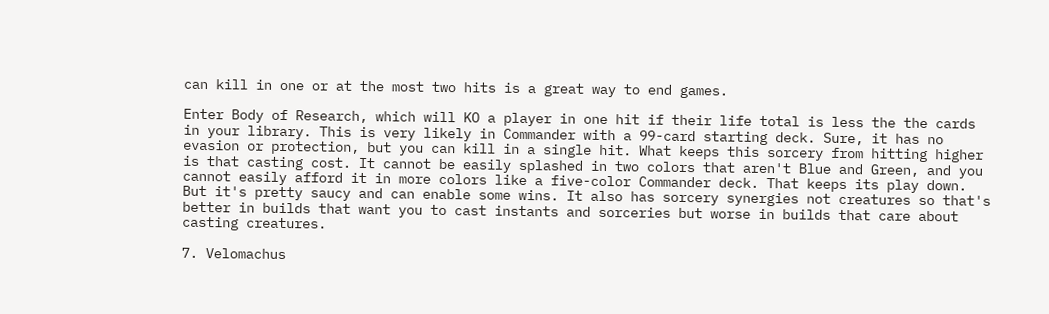can kill in one or at the most two hits is a great way to end games.

Enter Body of Research, which will KO a player in one hit if their life total is less the the cards in your library. This is very likely in Commander with a 99-card starting deck. Sure, it has no evasion or protection, but you can kill in a single hit. What keeps this sorcery from hitting higher is that casting cost. It cannot be easily splashed in two colors that aren't Blue and Green, and you cannot easily afford it in more colors like a five-color Commander deck. That keeps its play down. But it's pretty saucy and can enable some wins. It also has sorcery synergies not creatures so that's better in builds that want you to cast instants and sorceries but worse in builds that care about casting creatures.

7. Velomachus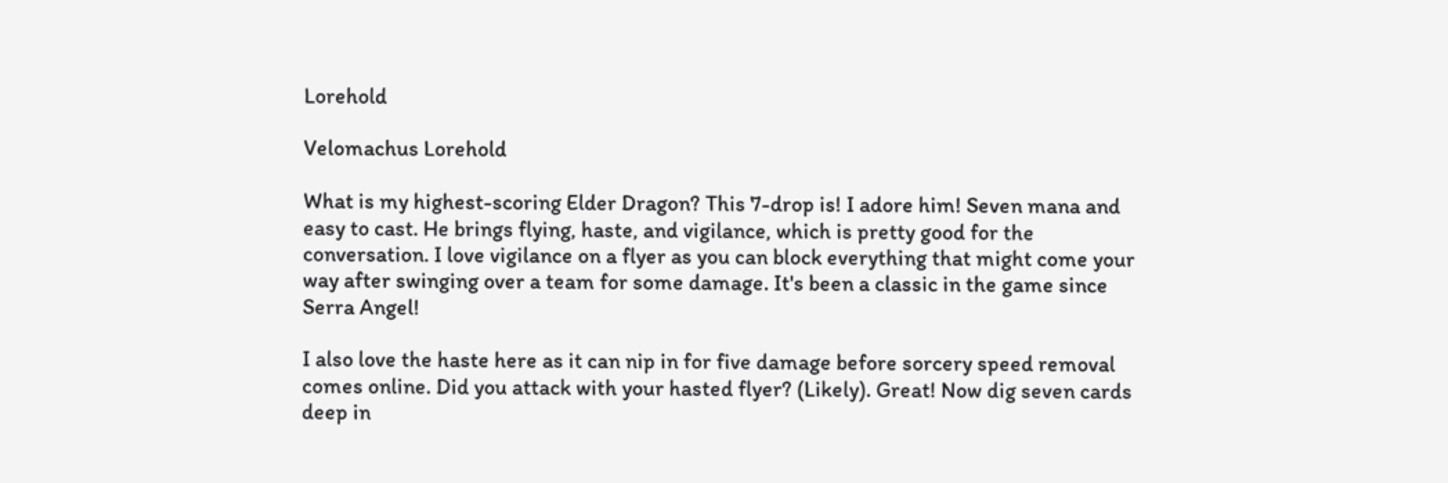Lorehold

Velomachus Lorehold

What is my highest-scoring Elder Dragon? This 7-drop is! I adore him! Seven mana and easy to cast. He brings flying, haste, and vigilance, which is pretty good for the conversation. I love vigilance on a flyer as you can block everything that might come your way after swinging over a team for some damage. It's been a classic in the game since Serra Angel!

I also love the haste here as it can nip in for five damage before sorcery speed removal comes online. Did you attack with your hasted flyer? (Likely). Great! Now dig seven cards deep in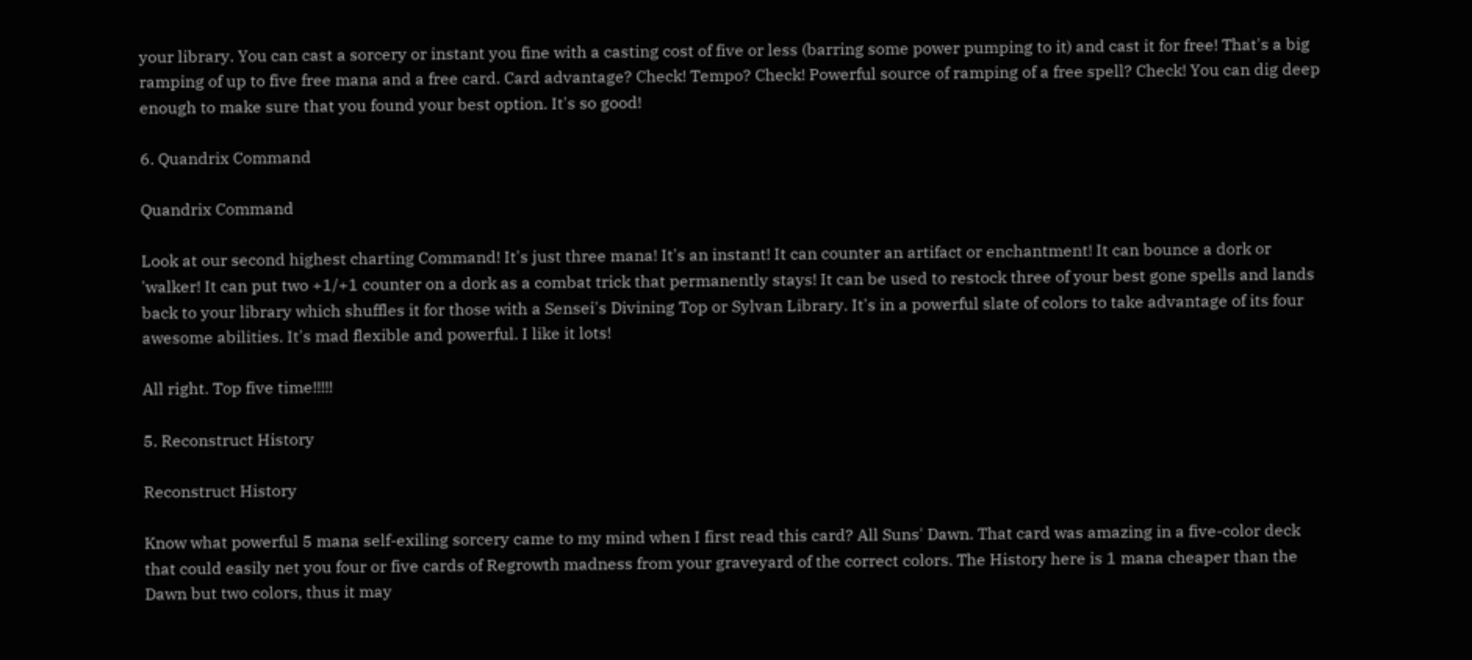your library. You can cast a sorcery or instant you fine with a casting cost of five or less (barring some power pumping to it) and cast it for free! That's a big ramping of up to five free mana and a free card. Card advantage? Check! Tempo? Check! Powerful source of ramping of a free spell? Check! You can dig deep enough to make sure that you found your best option. It's so good!

6. Quandrix Command

Quandrix Command

Look at our second highest charting Command! It's just three mana! It's an instant! It can counter an artifact or enchantment! It can bounce a dork or 'walker! It can put two +1/+1 counter on a dork as a combat trick that permanently stays! It can be used to restock three of your best gone spells and lands back to your library which shuffles it for those with a Sensei's Divining Top or Sylvan Library. It's in a powerful slate of colors to take advantage of its four awesome abilities. It's mad flexible and powerful. I like it lots!

All right. Top five time!!!!!

5. Reconstruct History

Reconstruct History

Know what powerful 5 mana self-exiling sorcery came to my mind when I first read this card? All Suns' Dawn. That card was amazing in a five-color deck that could easily net you four or five cards of Regrowth madness from your graveyard of the correct colors. The History here is 1 mana cheaper than the Dawn but two colors, thus it may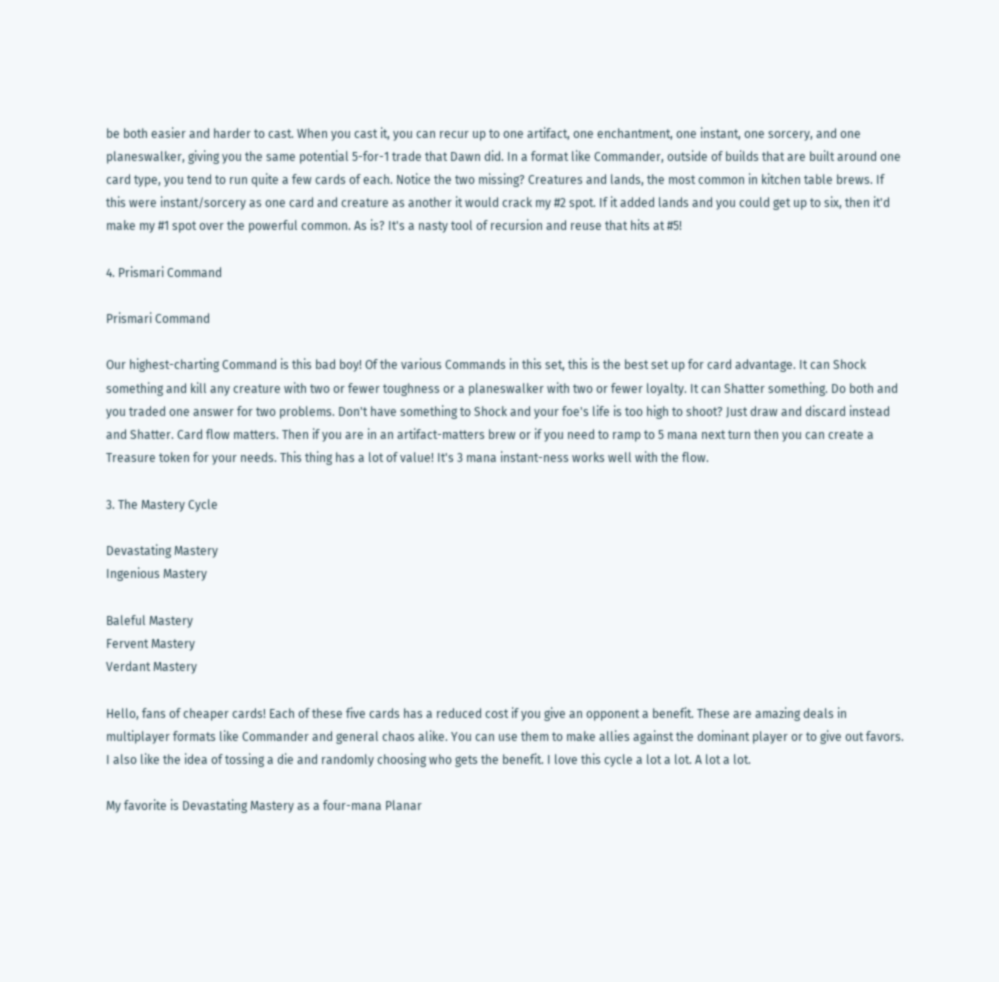be both easier and harder to cast. When you cast it, you can recur up to one artifact, one enchantment, one instant, one sorcery, and one planeswalker, giving you the same potential 5-for-1 trade that Dawn did. In a format like Commander, outside of builds that are built around one card type, you tend to run quite a few cards of each. Notice the two missing? Creatures and lands, the most common in kitchen table brews. If this were instant/sorcery as one card and creature as another it would crack my #2 spot. If it added lands and you could get up to six, then it'd make my #1 spot over the powerful common. As is? It's a nasty tool of recursion and reuse that hits at #5!

4. Prismari Command

Prismari Command

Our highest-charting Command is this bad boy! Of the various Commands in this set, this is the best set up for card advantage. It can Shock something and kill any creature with two or fewer toughness or a planeswalker with two or fewer loyalty. It can Shatter something. Do both and you traded one answer for two problems. Don't have something to Shock and your foe's life is too high to shoot? Just draw and discard instead and Shatter. Card flow matters. Then if you are in an artifact-matters brew or if you need to ramp to 5 mana next turn then you can create a Treasure token for your needs. This thing has a lot of value! It's 3 mana instant-ness works well with the flow.

3. The Mastery Cycle

Devastating Mastery
Ingenious Mastery

Baleful Mastery
Fervent Mastery
Verdant Mastery

Hello, fans of cheaper cards! Each of these five cards has a reduced cost if you give an opponent a benefit. These are amazing deals in multiplayer formats like Commander and general chaos alike. You can use them to make allies against the dominant player or to give out favors. I also like the idea of tossing a die and randomly choosing who gets the benefit. I love this cycle a lot a lot. A lot a lot.

My favorite is Devastating Mastery as a four-mana Planar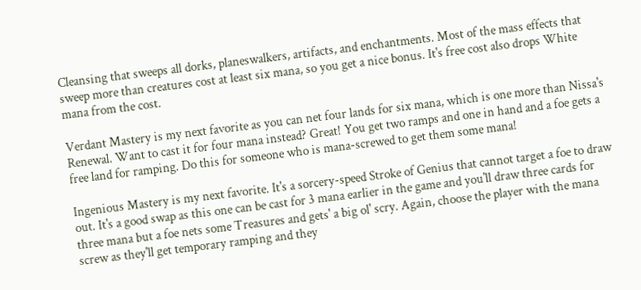Cleansing that sweeps all dorks, planeswalkers, artifacts, and enchantments. Most of the mass effects that sweep more than creatures cost at least six mana, so you get a nice bonus. It's free cost also drops White mana from the cost.

Verdant Mastery is my next favorite as you can net four lands for six mana, which is one more than Nissa's Renewal. Want to cast it for four mana instead? Great! You get two ramps and one in hand and a foe gets a free land for ramping. Do this for someone who is mana-screwed to get them some mana!

Ingenious Mastery is my next favorite. It's a sorcery-speed Stroke of Genius that cannot target a foe to draw out. It's a good swap as this one can be cast for 3 mana earlier in the game and you'll draw three cards for three mana but a foe nets some Treasures and gets' a big ol' scry. Again, choose the player with the mana screw as they'll get temporary ramping and they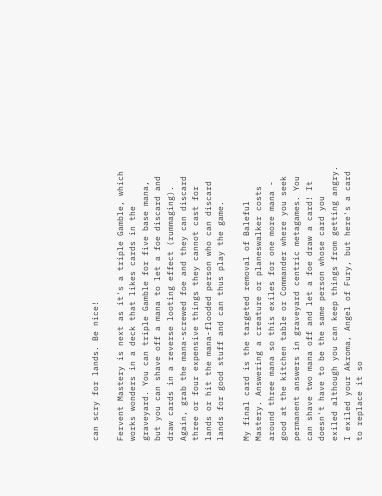can scry for lands. Be nice!

Fervent Mastery is next as it's a triple Gamble, which works wonders in a deck that likes cards in the graveyard. You can triple Gamble for five base mana, but you can shave off a mana to let a foe discard and draw cards in a reverse looting effect (rummaging). Again, grab the mana-screwed foe and they can discard three or four expensive things they cannot cast for lands or hit the mana-flooded person who can discard lands for good stuff and can thus play the game.

My final card is the targeted removal of Baleful Mastery. Answering a creature or planeswalker costs around three mana so this exiles for one more mana - good at the kitchen table or Commander where you seek permanent answers in graveyard centric metagames. You can shave two mana off and let a foe draw a card! It doesn't have to be the same person whose card you exiled although you can keep things from getting angry. I exiled your Akroma, Angel of Fury, but here's a card to replace it so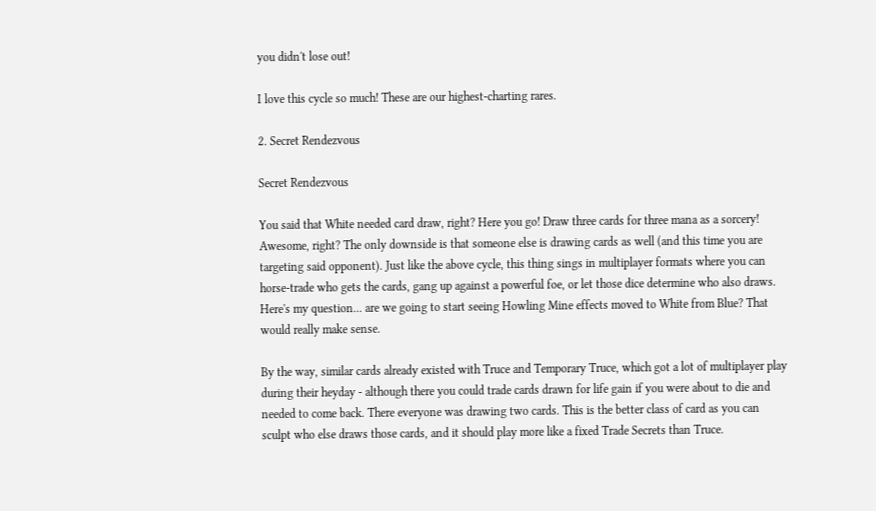you didn't lose out!

I love this cycle so much! These are our highest-charting rares.

2. Secret Rendezvous

Secret Rendezvous

You said that White needed card draw, right? Here you go! Draw three cards for three mana as a sorcery! Awesome, right? The only downside is that someone else is drawing cards as well (and this time you are targeting said opponent). Just like the above cycle, this thing sings in multiplayer formats where you can horse-trade who gets the cards, gang up against a powerful foe, or let those dice determine who also draws. Here's my question... are we going to start seeing Howling Mine effects moved to White from Blue? That would really make sense.

By the way, similar cards already existed with Truce and Temporary Truce, which got a lot of multiplayer play during their heyday - although there you could trade cards drawn for life gain if you were about to die and needed to come back. There everyone was drawing two cards. This is the better class of card as you can sculpt who else draws those cards, and it should play more like a fixed Trade Secrets than Truce.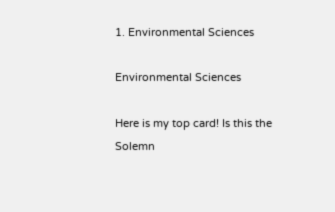1. Environmental Sciences

Environmental Sciences

Here is my top card! Is this the Solemn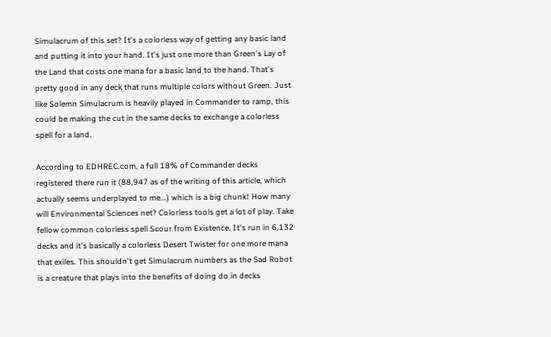Simulacrum of this set? It's a colorless way of getting any basic land and putting it into your hand. It's just one more than Green's Lay of the Land that costs one mana for a basic land to the hand. That's pretty good in any deck that runs multiple colors without Green. Just like Solemn Simulacrum is heavily played in Commander to ramp, this could be making the cut in the same decks to exchange a colorless spell for a land.

According to EDHREC.com, a full 18% of Commander decks registered there run it (88,947 as of the writing of this article, which actually seems underplayed to me...) which is a big chunk! How many will Environmental Sciences net? Colorless tools get a lot of play. Take fellow common colorless spell Scour from Existence. It's run in 6,132 decks and it's basically a colorless Desert Twister for one more mana that exiles. This shouldn't get Simulacrum numbers as the Sad Robot is a creature that plays into the benefits of doing do in decks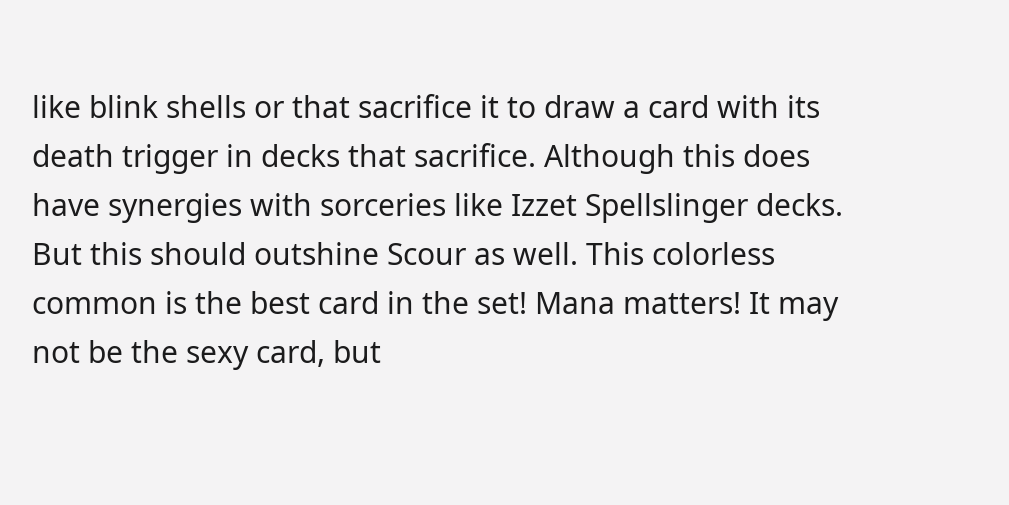like blink shells or that sacrifice it to draw a card with its death trigger in decks that sacrifice. Although this does have synergies with sorceries like Izzet Spellslinger decks. But this should outshine Scour as well. This colorless common is the best card in the set! Mana matters! It may not be the sexy card, but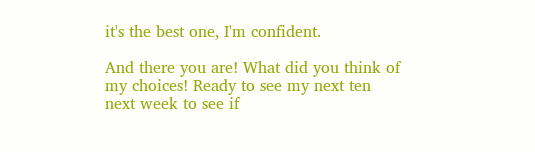it's the best one, I'm confident.

And there you are! What did you think of my choices! Ready to see my next ten next week to see if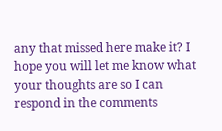any that missed here make it? I hope you will let me know what your thoughts are so I can respond in the comments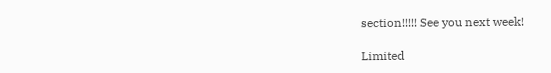section!!!!! See you next week!

Limited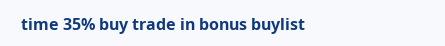time 35% buy trade in bonus buylist